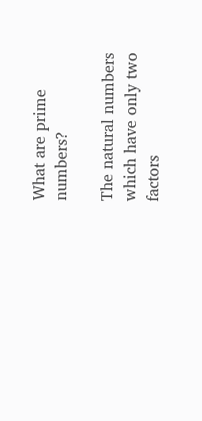What are prime numbers?

The natural numbers which have only two factors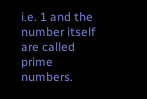i.e. 1 and the number itself are called prime numbers.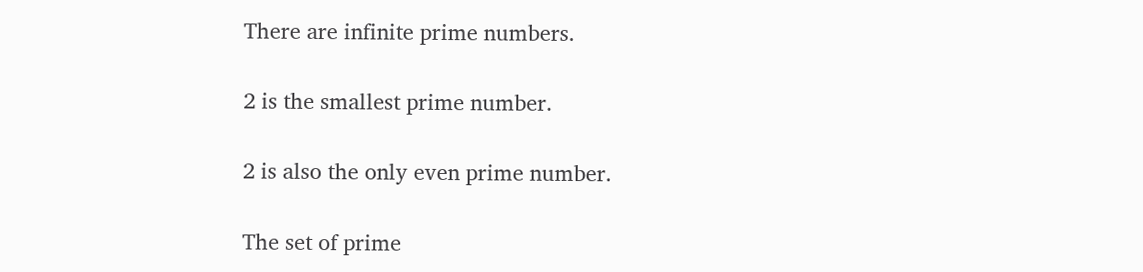There are infinite prime numbers.

2 is the smallest prime number.

2 is also the only even prime number.

The set of prime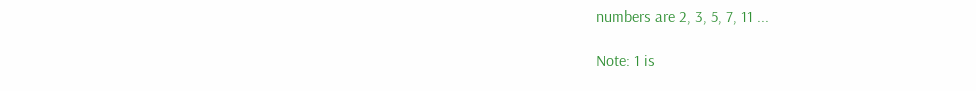numbers are 2, 3, 5, 7, 11 ...

Note: 1 is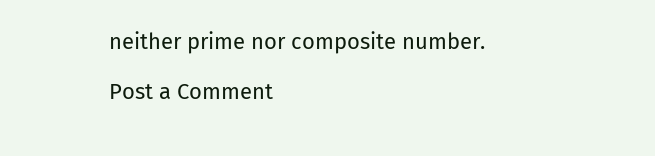neither prime nor composite number.

Post a Comment